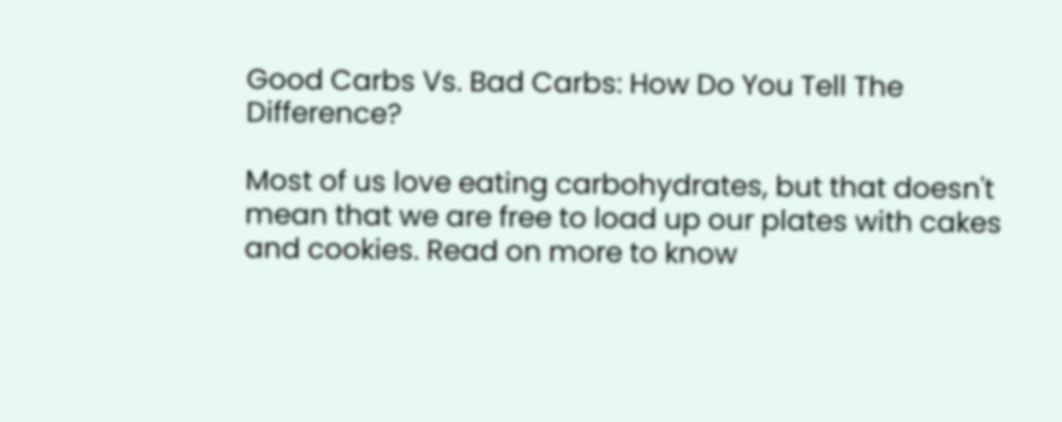Good Carbs Vs. Bad Carbs: How Do You Tell The Difference?

Most of us love eating carbohydrates, but that doesn't mean that we are free to load up our plates with cakes and cookies. Read on more to know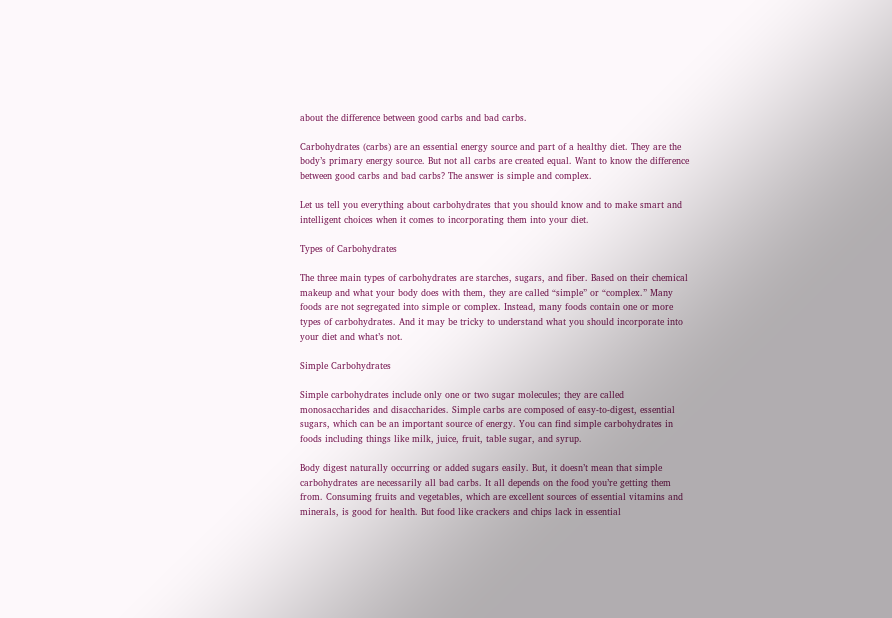about the difference between good carbs and bad carbs.

Carbohydrates (carbs) are an essential energy source and part of a healthy diet. They are the body’s primary energy source. But not all carbs are created equal. Want to know the difference between good carbs and bad carbs? The answer is simple and complex.

Let us tell you everything about carbohydrates that you should know and to make smart and intelligent choices when it comes to incorporating them into your diet.

Types of Carbohydrates

The three main types of carbohydrates are starches, sugars, and fiber. Based on their chemical makeup and what your body does with them, they are called “simple” or “complex.” Many foods are not segregated into simple or complex. Instead, many foods contain one or more types of carbohydrates. And it may be tricky to understand what you should incorporate into your diet and what’s not.

Simple Carbohydrates

Simple carbohydrates include only one or two sugar molecules; they are called monosaccharides and disaccharides. Simple carbs are composed of easy-to-digest, essential sugars, which can be an important source of energy. You can find simple carbohydrates in foods including things like milk, juice, fruit, table sugar, and syrup.

Body digest naturally occurring or added sugars easily. But, it doesn’t mean that simple carbohydrates are necessarily all bad carbs. It all depends on the food you’re getting them from. Consuming fruits and vegetables, which are excellent sources of essential vitamins and minerals, is good for health. But food like crackers and chips lack in essential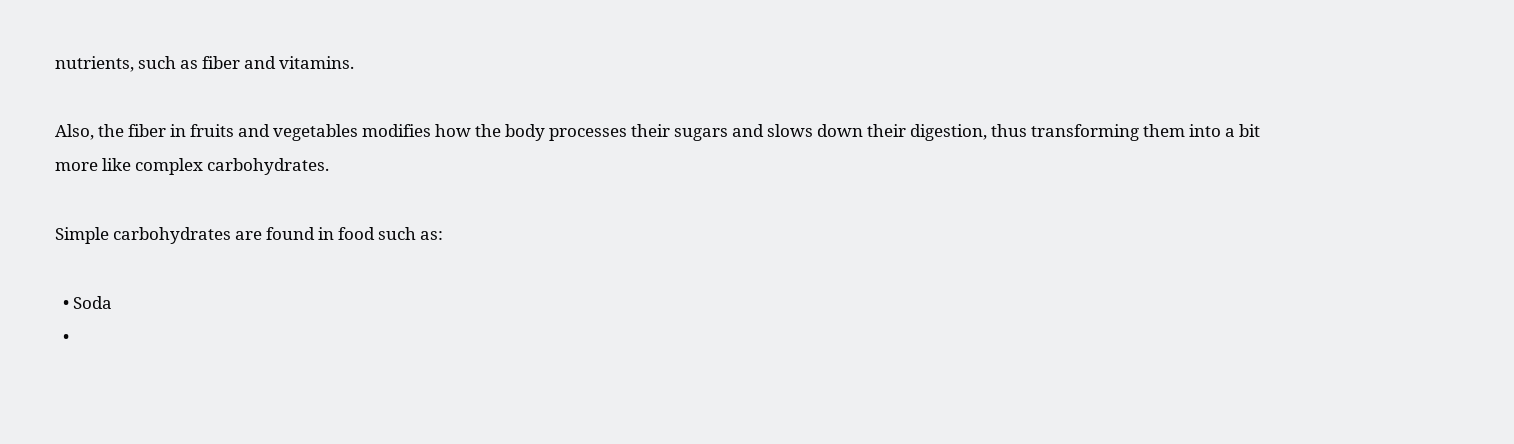nutrients, such as fiber and vitamins.

Also, the fiber in fruits and vegetables modifies how the body processes their sugars and slows down their digestion, thus transforming them into a bit more like complex carbohydrates.

Simple carbohydrates are found in food such as:

  • Soda
  •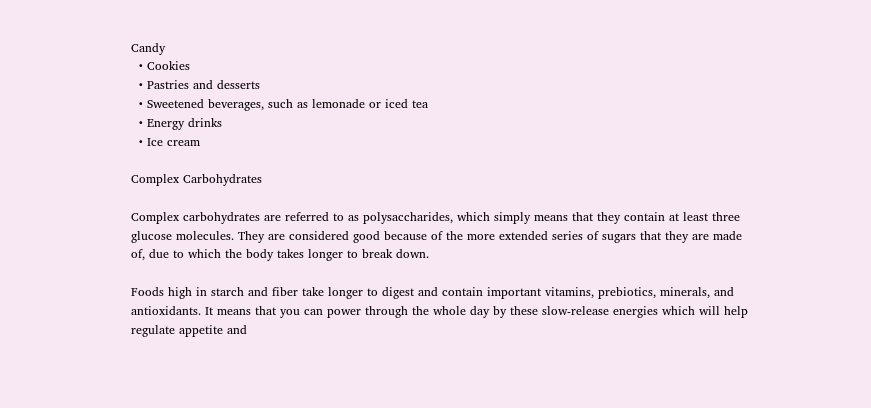Candy
  • Cookies
  • Pastries and desserts
  • Sweetened beverages, such as lemonade or iced tea
  • Energy drinks
  • Ice cream

Complex Carbohydrates

Complex carbohydrates are referred to as polysaccharides, which simply means that they contain at least three glucose molecules. They are considered good because of the more extended series of sugars that they are made of, due to which the body takes longer to break down.

Foods high in starch and fiber take longer to digest and contain important vitamins, prebiotics, minerals, and antioxidants. It means that you can power through the whole day by these slow-release energies which will help regulate appetite and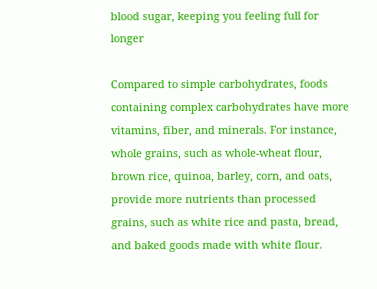blood sugar, keeping you feeling full for longer

Compared to simple carbohydrates, foods containing complex carbohydrates have more vitamins, fiber, and minerals. For instance, whole grains, such as whole-wheat flour, brown rice, quinoa, barley, corn, and oats, provide more nutrients than processed grains, such as white rice and pasta, bread, and baked goods made with white flour.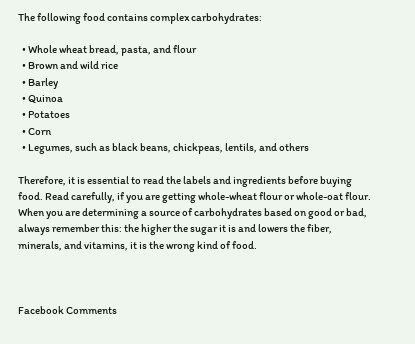The following food contains complex carbohydrates:

  • Whole wheat bread, pasta, and flour
  • Brown and wild rice
  • Barley
  • Quinoa
  • Potatoes
  • Corn
  • Legumes, such as black beans, chickpeas, lentils, and others

Therefore, it is essential to read the labels and ingredients before buying food. Read carefully, if you are getting whole-wheat flour or whole-oat flour. When you are determining a source of carbohydrates based on good or bad, always remember this: the higher the sugar it is and lowers the fiber, minerals, and vitamins, it is the wrong kind of food.



Facebook Comments